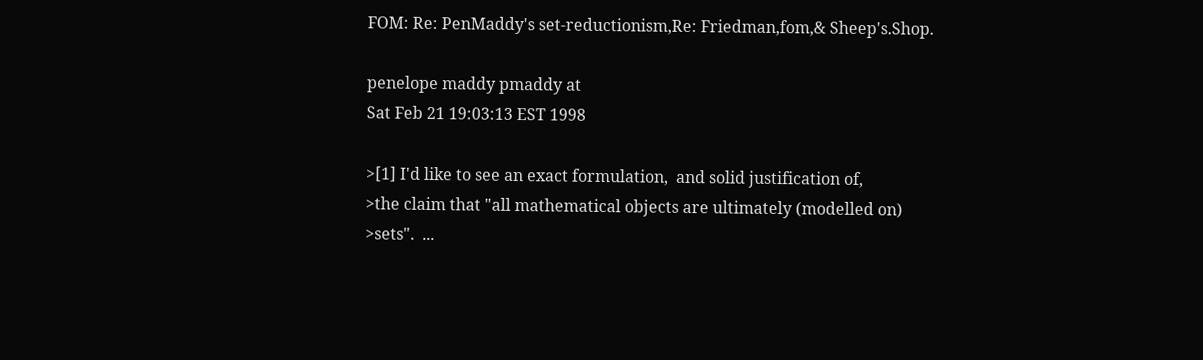FOM: Re: PenMaddy's set-reductionism,Re: Friedman,fom,& Sheep's.Shop.

penelope maddy pmaddy at
Sat Feb 21 19:03:13 EST 1998

>[1] I'd like to see an exact formulation,  and solid justification of,
>the claim that "all mathematical objects are ultimately (modelled on)
>sets".  ...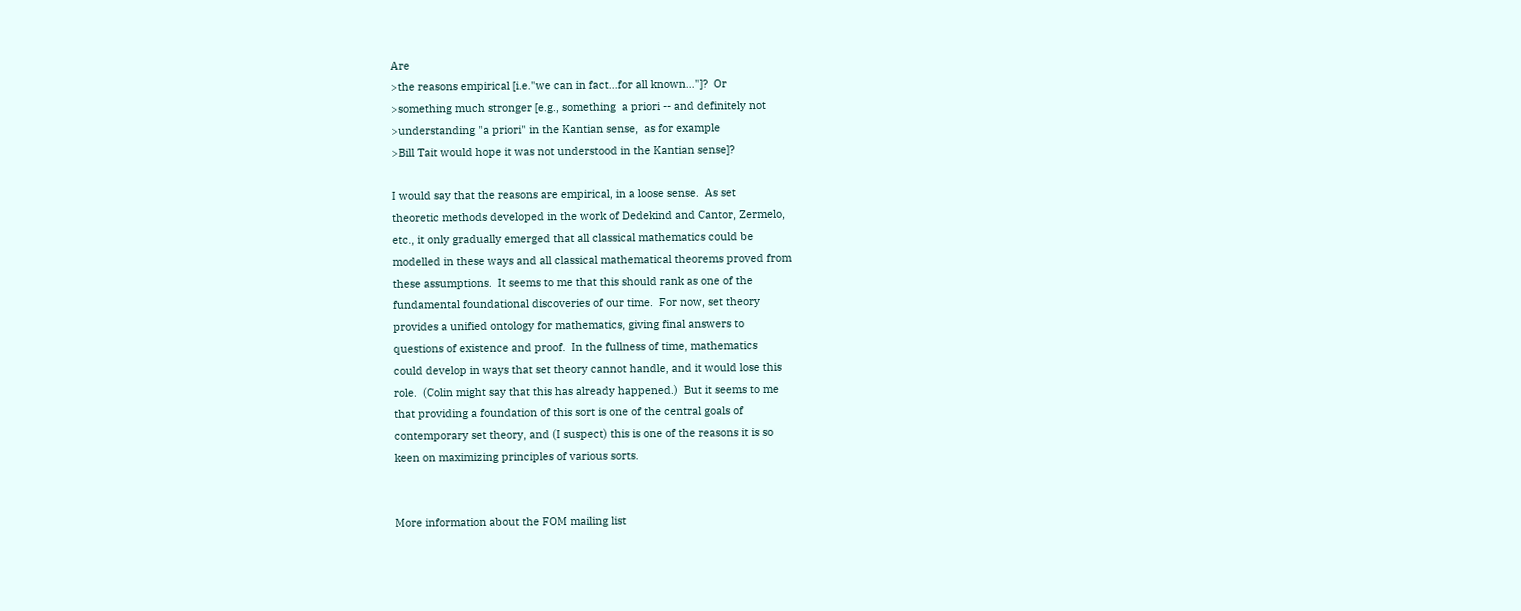Are
>the reasons empirical [i.e."we can in fact...for all known..."]?  Or
>something much stronger [e.g., something  a priori -- and definitely not
>understanding "a priori" in the Kantian sense,  as for example
>Bill Tait would hope it was not understood in the Kantian sense]?

I would say that the reasons are empirical, in a loose sense.  As set
theoretic methods developed in the work of Dedekind and Cantor, Zermelo,
etc., it only gradually emerged that all classical mathematics could be
modelled in these ways and all classical mathematical theorems proved from
these assumptions.  It seems to me that this should rank as one of the
fundamental foundational discoveries of our time.  For now, set theory
provides a unified ontology for mathematics, giving final answers to
questions of existence and proof.  In the fullness of time, mathematics
could develop in ways that set theory cannot handle, and it would lose this
role.  (Colin might say that this has already happened.)  But it seems to me
that providing a foundation of this sort is one of the central goals of
contemporary set theory, and (I suspect) this is one of the reasons it is so
keen on maximizing principles of various sorts.


More information about the FOM mailing list